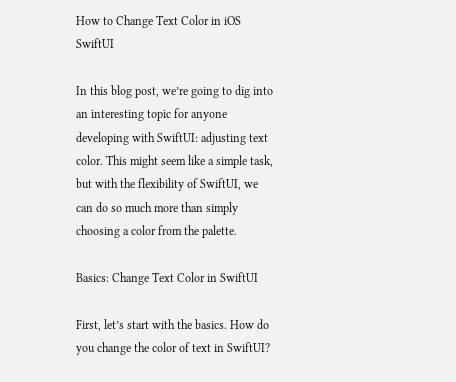How to Change Text Color in iOS SwiftUI

In this blog post, we’re going to dig into an interesting topic for anyone developing with SwiftUI: adjusting text color. This might seem like a simple task, but with the flexibility of SwiftUI, we can do so much more than simply choosing a color from the palette.

Basics: Change Text Color in SwiftUI

First, let’s start with the basics. How do you change the color of text in SwiftUI?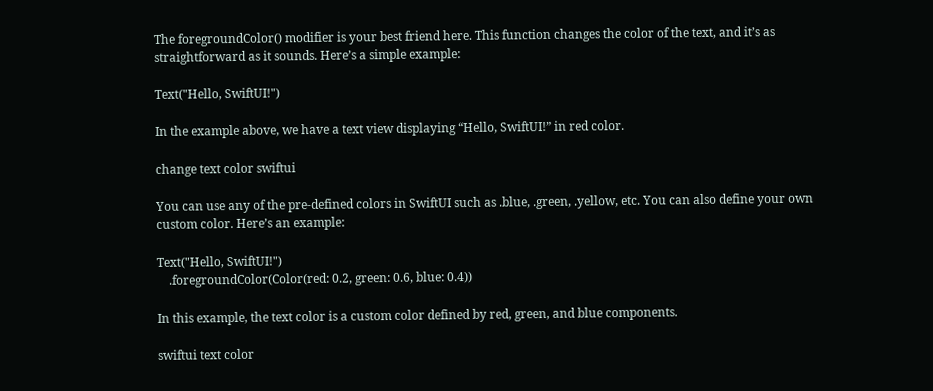The foregroundColor() modifier is your best friend here. This function changes the color of the text, and it’s as straightforward as it sounds. Here’s a simple example:

Text("Hello, SwiftUI!")

In the example above, we have a text view displaying “Hello, SwiftUI!” in red color.

change text color swiftui

You can use any of the pre-defined colors in SwiftUI such as .blue, .green, .yellow, etc. You can also define your own custom color. Here’s an example:

Text("Hello, SwiftUI!")
    .foregroundColor(Color(red: 0.2, green: 0.6, blue: 0.4))

In this example, the text color is a custom color defined by red, green, and blue components.

swiftui text color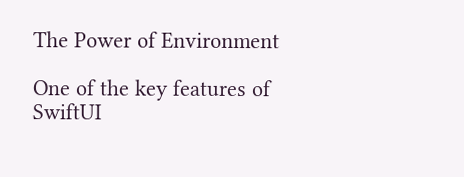The Power of Environment

One of the key features of SwiftUI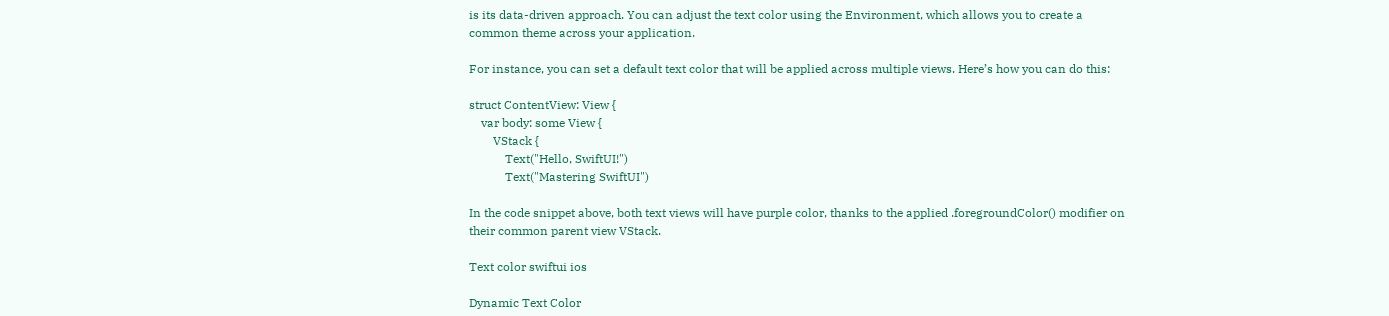is its data-driven approach. You can adjust the text color using the Environment, which allows you to create a common theme across your application.

For instance, you can set a default text color that will be applied across multiple views. Here’s how you can do this:

struct ContentView: View {
    var body: some View {
        VStack {
            Text("Hello, SwiftUI!")
            Text("Mastering SwiftUI")

In the code snippet above, both text views will have purple color, thanks to the applied .foregroundColor() modifier on their common parent view VStack.

Text color swiftui ios

Dynamic Text Color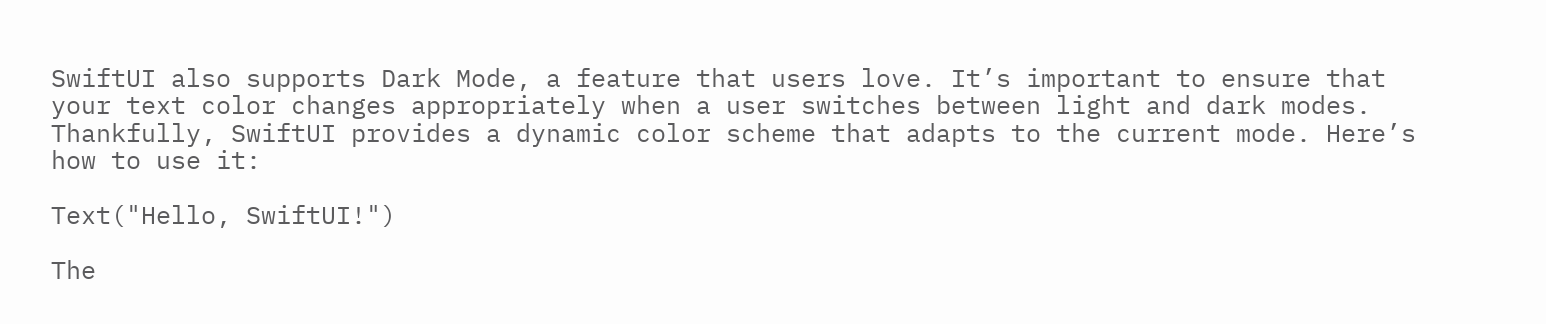SwiftUI also supports Dark Mode, a feature that users love. It’s important to ensure that your text color changes appropriately when a user switches between light and dark modes. Thankfully, SwiftUI provides a dynamic color scheme that adapts to the current mode. Here’s how to use it:

Text("Hello, SwiftUI!")

The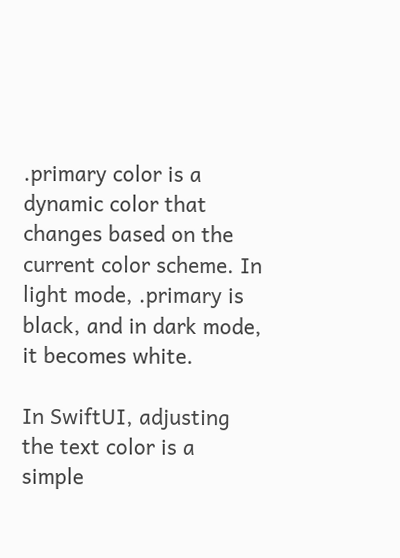.primary color is a dynamic color that changes based on the current color scheme. In light mode, .primary is black, and in dark mode, it becomes white.

In SwiftUI, adjusting the text color is a simple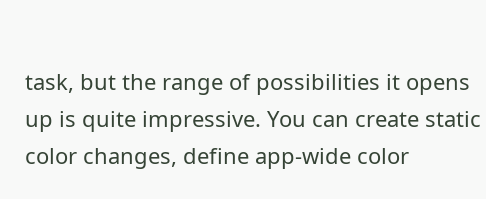task, but the range of possibilities it opens up is quite impressive. You can create static color changes, define app-wide color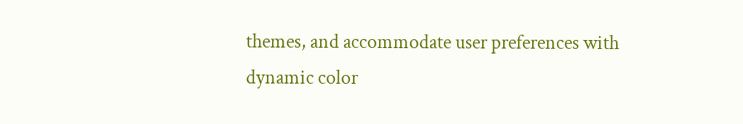themes, and accommodate user preferences with dynamic color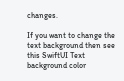changes.

If you want to change the text background then see this SwiftUI Text background color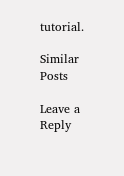tutorial.

Similar Posts

Leave a Reply